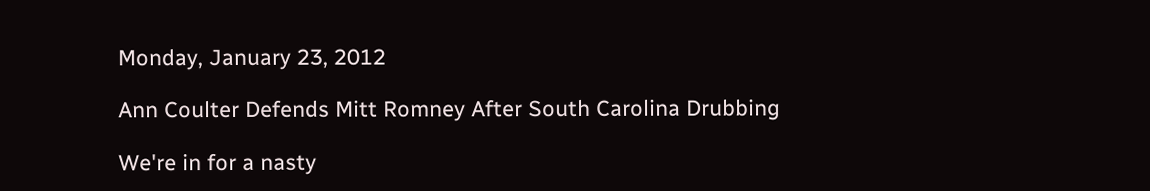Monday, January 23, 2012

Ann Coulter Defends Mitt Romney After South Carolina Drubbing

We're in for a nasty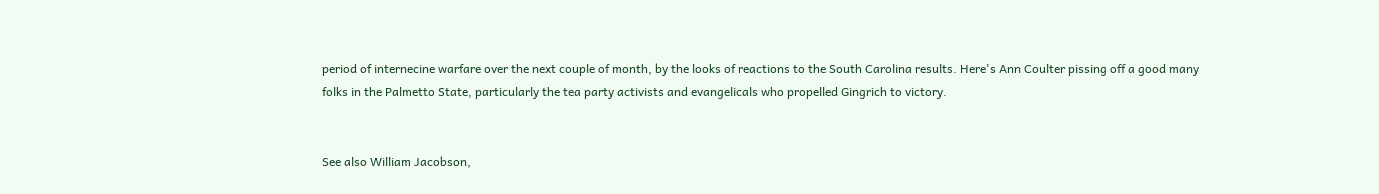period of internecine warfare over the next couple of month, by the looks of reactions to the South Carolina results. Here's Ann Coulter pissing off a good many folks in the Palmetto State, particularly the tea party activists and evangelicals who propelled Gingrich to victory.


See also William Jacobson,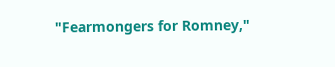"Fearmongers for Romney,"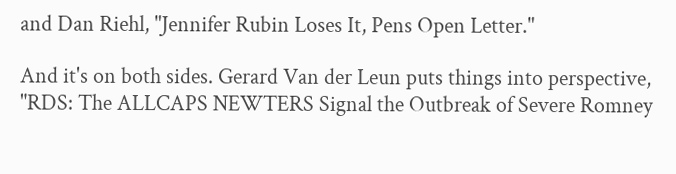and Dan Riehl, "Jennifer Rubin Loses It, Pens Open Letter."

And it's on both sides. Gerard Van der Leun puts things into perspective, "RDS: The ALLCAPS NEWTERS Signal the Outbreak of Severe Romney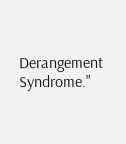Derangement Syndrome."